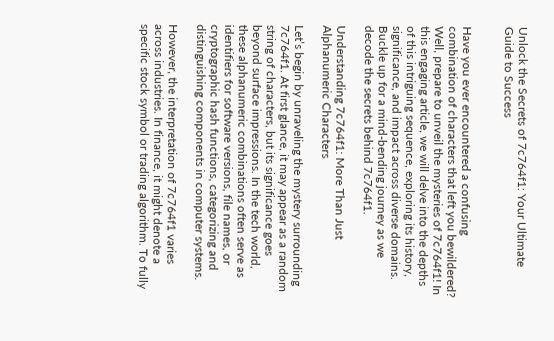Unlock the Secrets of 7c764f1: Your Ultimate Guide to Success


Have you ever encountered a confusing combination of characters that left you bewildered? Well, prepare to unveil the mysteries of 7c764f1! In this engaging article, we will delve into the depths of this intriguing sequence, exploring its history, significance, and impact across diverse domains. Buckle up for a mind-bending journey as we decode the secrets behind 7c764f1.

Understanding 7c764f1: More Than Just Alphanumeric Characters

Let’s begin by unraveling the mystery surrounding 7c764f1. At first glance, it may appear as a random string of characters, but its significance goes beyond surface impressions. In the tech world, these alphanumeric combinations often serve as identifiers for software versions, file names, or cryptographic hash functions, categorizing and distinguishing components in computer systems.

However, the interpretation of 7c764f1 varies across industries. In finance, it might denote a specific stock symbol or trading algorithm. To fully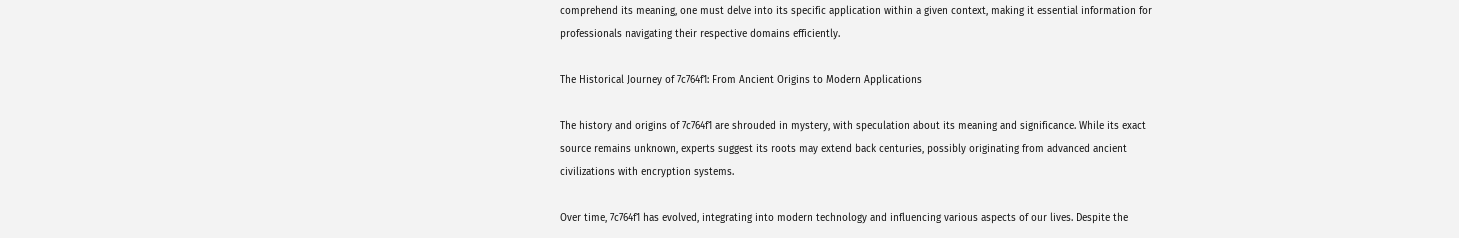comprehend its meaning, one must delve into its specific application within a given context, making it essential information for professionals navigating their respective domains efficiently.

The Historical Journey of 7c764f1: From Ancient Origins to Modern Applications

The history and origins of 7c764f1 are shrouded in mystery, with speculation about its meaning and significance. While its exact source remains unknown, experts suggest its roots may extend back centuries, possibly originating from advanced ancient civilizations with encryption systems.

Over time, 7c764f1 has evolved, integrating into modern technology and influencing various aspects of our lives. Despite the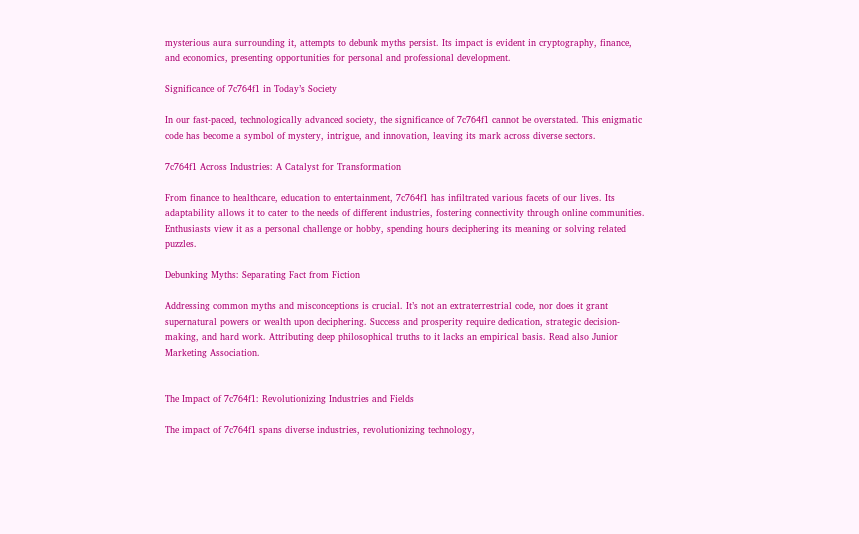mysterious aura surrounding it, attempts to debunk myths persist. Its impact is evident in cryptography, finance, and economics, presenting opportunities for personal and professional development.

Significance of 7c764f1 in Today’s Society

In our fast-paced, technologically advanced society, the significance of 7c764f1 cannot be overstated. This enigmatic code has become a symbol of mystery, intrigue, and innovation, leaving its mark across diverse sectors.

7c764f1 Across Industries: A Catalyst for Transformation

From finance to healthcare, education to entertainment, 7c764f1 has infiltrated various facets of our lives. Its adaptability allows it to cater to the needs of different industries, fostering connectivity through online communities. Enthusiasts view it as a personal challenge or hobby, spending hours deciphering its meaning or solving related puzzles.

Debunking Myths: Separating Fact from Fiction

Addressing common myths and misconceptions is crucial. It’s not an extraterrestrial code, nor does it grant supernatural powers or wealth upon deciphering. Success and prosperity require dedication, strategic decision-making, and hard work. Attributing deep philosophical truths to it lacks an empirical basis. Read also Junior Marketing Association.


The Impact of 7c764f1: Revolutionizing Industries and Fields

The impact of 7c764f1 spans diverse industries, revolutionizing technology,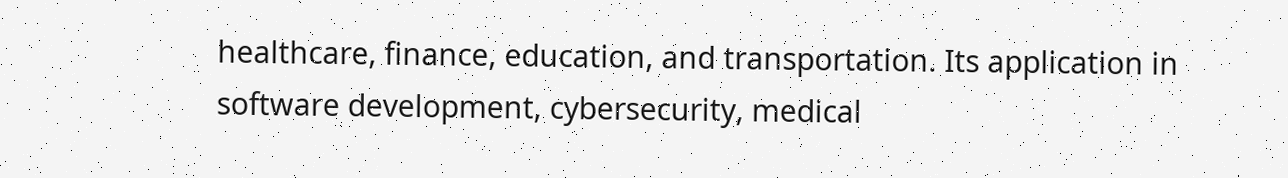healthcare, finance, education, and transportation. Its application in software development, cybersecurity, medical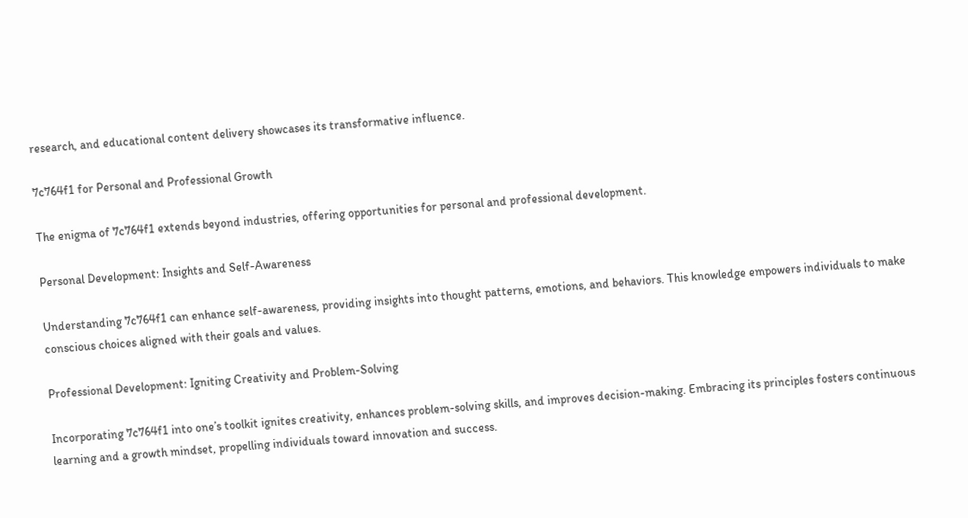research, and educational content delivery showcases its transformative influence.

7c764f1 for Personal and Professional Growth

The enigma of 7c764f1 extends beyond industries, offering opportunities for personal and professional development.

Personal Development: Insights and Self-Awareness

Understanding 7c764f1 can enhance self-awareness, providing insights into thought patterns, emotions, and behaviors. This knowledge empowers individuals to make conscious choices aligned with their goals and values.

Professional Development: Igniting Creativity and Problem-Solving

Incorporating 7c764f1 into one’s toolkit ignites creativity, enhances problem-solving skills, and improves decision-making. Embracing its principles fosters continuous learning and a growth mindset, propelling individuals toward innovation and success.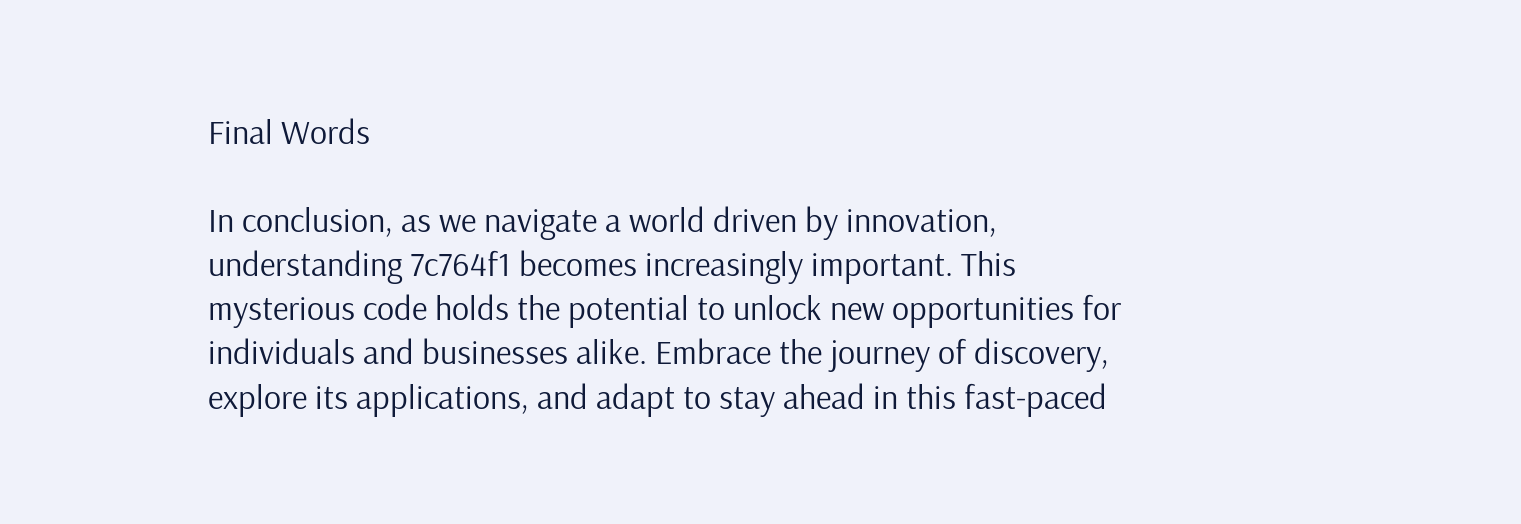Final Words

In conclusion, as we navigate a world driven by innovation, understanding 7c764f1 becomes increasingly important. This mysterious code holds the potential to unlock new opportunities for individuals and businesses alike. Embrace the journey of discovery, explore its applications, and adapt to stay ahead in this fast-paced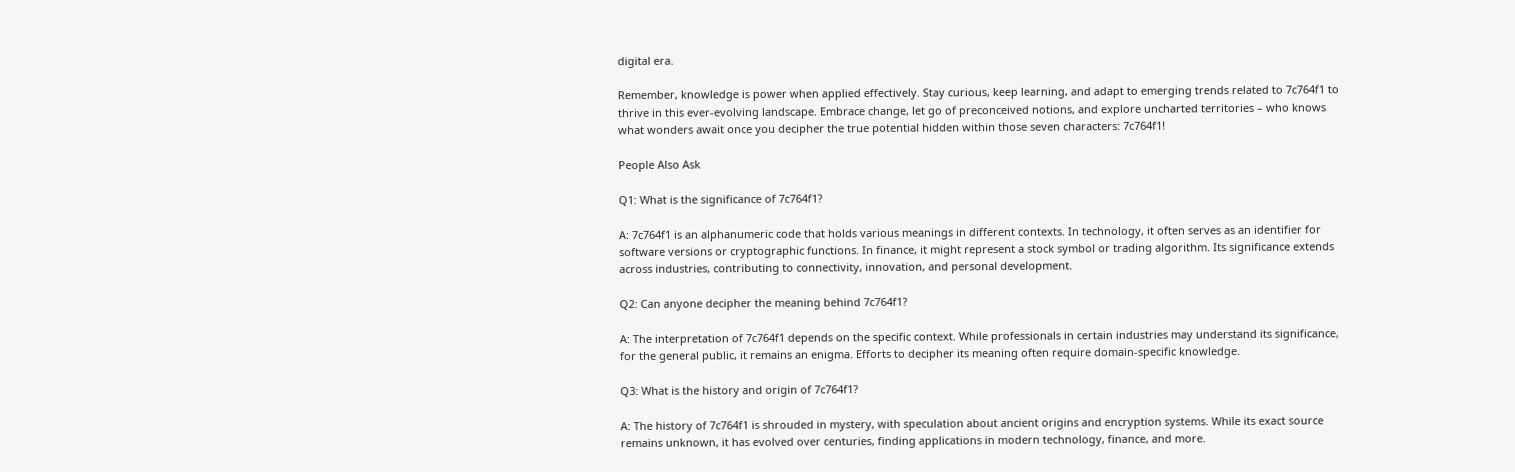digital era.

Remember, knowledge is power when applied effectively. Stay curious, keep learning, and adapt to emerging trends related to 7c764f1 to thrive in this ever-evolving landscape. Embrace change, let go of preconceived notions, and explore uncharted territories – who knows what wonders await once you decipher the true potential hidden within those seven characters: 7c764f1!

People Also Ask

Q1: What is the significance of 7c764f1?

A: 7c764f1 is an alphanumeric code that holds various meanings in different contexts. In technology, it often serves as an identifier for software versions or cryptographic functions. In finance, it might represent a stock symbol or trading algorithm. Its significance extends across industries, contributing to connectivity, innovation, and personal development.

Q2: Can anyone decipher the meaning behind 7c764f1?

A: The interpretation of 7c764f1 depends on the specific context. While professionals in certain industries may understand its significance, for the general public, it remains an enigma. Efforts to decipher its meaning often require domain-specific knowledge.

Q3: What is the history and origin of 7c764f1?

A: The history of 7c764f1 is shrouded in mystery, with speculation about ancient origins and encryption systems. While its exact source remains unknown, it has evolved over centuries, finding applications in modern technology, finance, and more.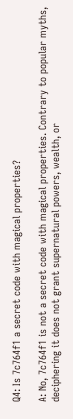Q4: Is 7c764f1 a secret code with magical properties?

A: No, 7c764f1 is not a secret code with magical properties. Contrary to popular myths, deciphering it does not grant supernatural powers, wealth, or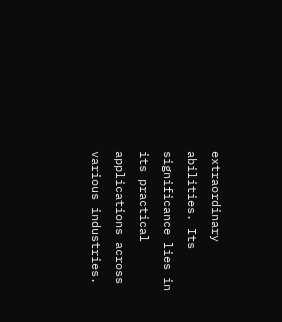extraordinary abilities. Its significance lies in its practical applications across various industries.